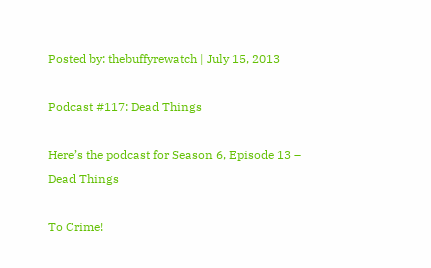Posted by: thebuffyrewatch | July 15, 2013

Podcast #117: Dead Things

Here’s the podcast for Season 6, Episode 13 – Dead Things

To Crime!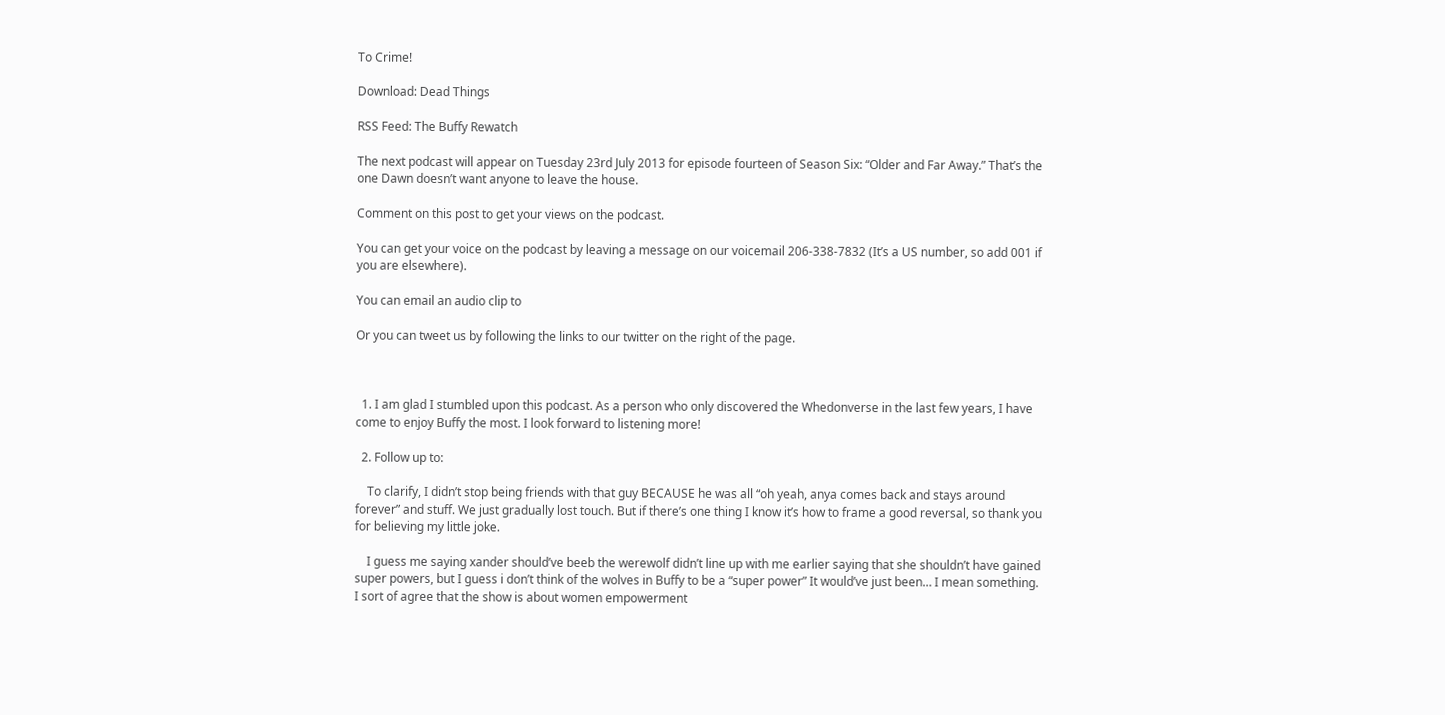To Crime!

Download: Dead Things

RSS Feed: The Buffy Rewatch

The next podcast will appear on Tuesday 23rd July 2013 for episode fourteen of Season Six: “Older and Far Away.” That’s the one Dawn doesn’t want anyone to leave the house.

Comment on this post to get your views on the podcast.

You can get your voice on the podcast by leaving a message on our voicemail 206-338-7832 (It’s a US number, so add 001 if you are elsewhere).

You can email an audio clip to

Or you can tweet us by following the links to our twitter on the right of the page.



  1. I am glad I stumbled upon this podcast. As a person who only discovered the Whedonverse in the last few years, I have come to enjoy Buffy the most. I look forward to listening more!

  2. Follow up to:

    To clarify, I didn’t stop being friends with that guy BECAUSE he was all “oh yeah, anya comes back and stays around forever” and stuff. We just gradually lost touch. But if there’s one thing I know it’s how to frame a good reversal, so thank you for believing my little joke.

    I guess me saying xander should’ve beeb the werewolf didn’t line up with me earlier saying that she shouldn’t have gained super powers, but I guess i don’t think of the wolves in Buffy to be a “super power” It would’ve just been… I mean something. I sort of agree that the show is about women empowerment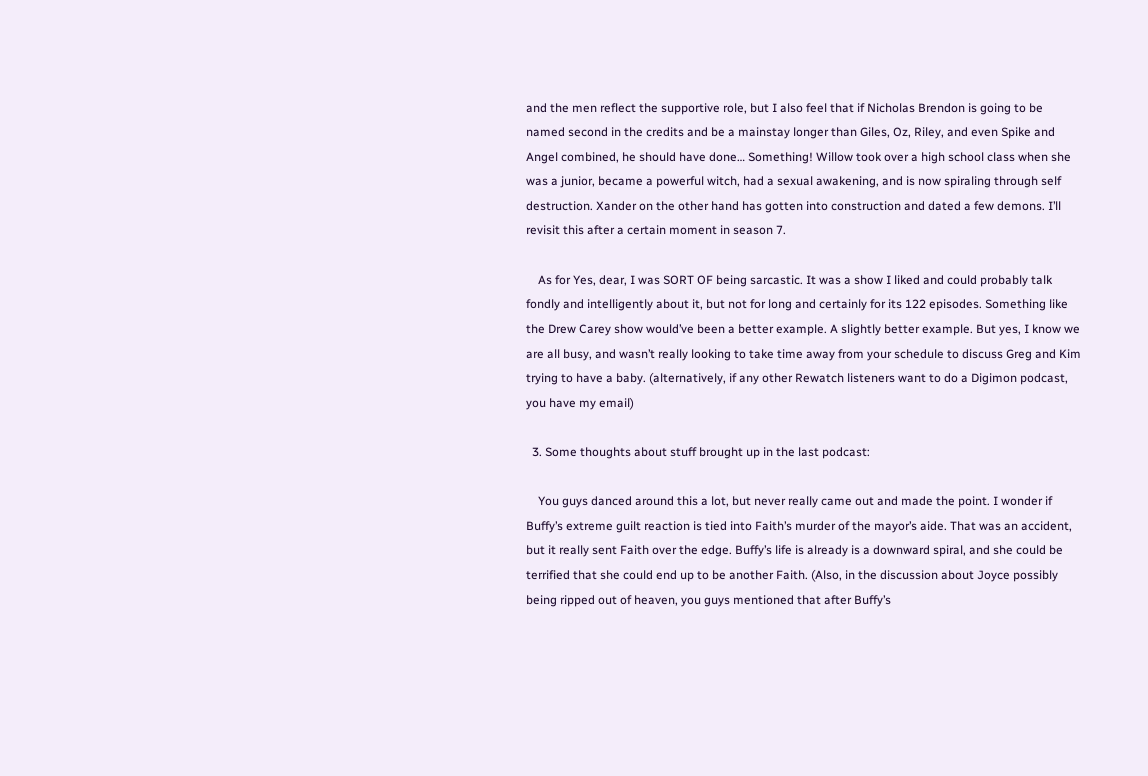and the men reflect the supportive role, but I also feel that if Nicholas Brendon is going to be named second in the credits and be a mainstay longer than Giles, Oz, Riley, and even Spike and Angel combined, he should have done… Something! Willow took over a high school class when she was a junior, became a powerful witch, had a sexual awakening, and is now spiraling through self destruction. Xander on the other hand has gotten into construction and dated a few demons. I’ll revisit this after a certain moment in season 7.

    As for Yes, dear, I was SORT OF being sarcastic. It was a show I liked and could probably talk fondly and intelligently about it, but not for long and certainly for its 122 episodes. Something like the Drew Carey show would’ve been a better example. A slightly better example. But yes, I know we are all busy, and wasn’t really looking to take time away from your schedule to discuss Greg and Kim trying to have a baby. (alternatively, if any other Rewatch listeners want to do a Digimon podcast, you have my email)

  3. Some thoughts about stuff brought up in the last podcast:

    You guys danced around this a lot, but never really came out and made the point. I wonder if Buffy’s extreme guilt reaction is tied into Faith’s murder of the mayor’s aide. That was an accident, but it really sent Faith over the edge. Buffy’s life is already is a downward spiral, and she could be terrified that she could end up to be another Faith. (Also, in the discussion about Joyce possibly being ripped out of heaven, you guys mentioned that after Buffy’s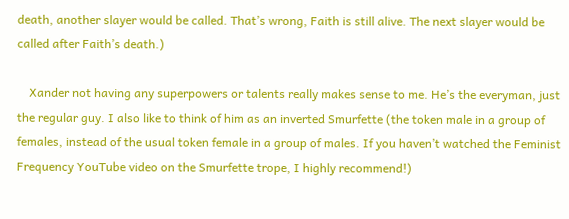death, another slayer would be called. That’s wrong, Faith is still alive. The next slayer would be called after Faith’s death.)

    Xander not having any superpowers or talents really makes sense to me. He’s the everyman, just the regular guy. I also like to think of him as an inverted Smurfette (the token male in a group of females, instead of the usual token female in a group of males. If you haven’t watched the Feminist Frequency YouTube video on the Smurfette trope, I highly recommend!)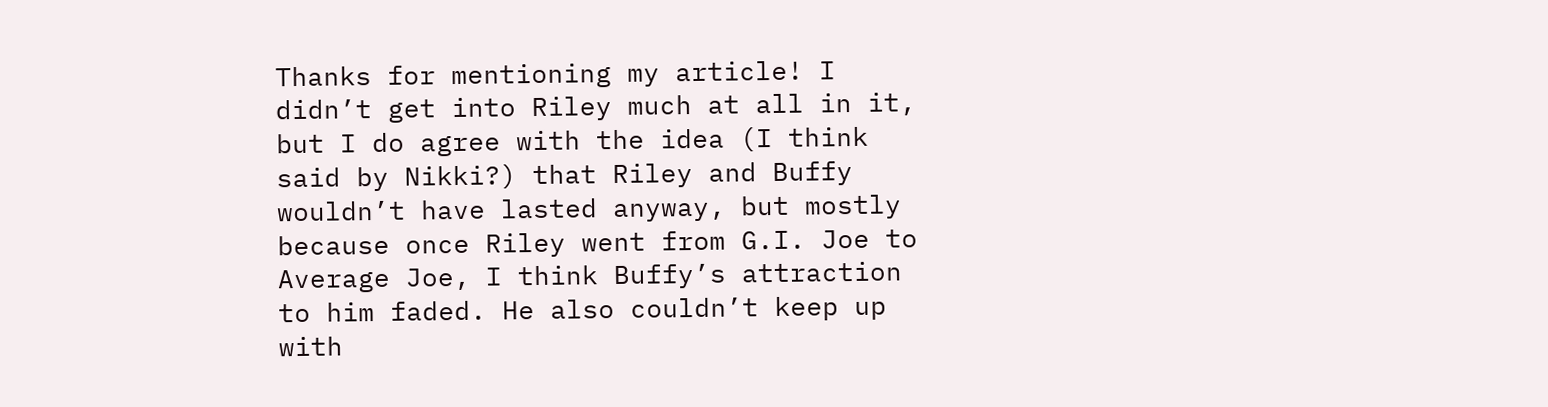Thanks for mentioning my article! I didn’t get into Riley much at all in it, but I do agree with the idea (I think said by Nikki?) that Riley and Buffy wouldn’t have lasted anyway, but mostly because once Riley went from G.I. Joe to Average Joe, I think Buffy’s attraction to him faded. He also couldn’t keep up with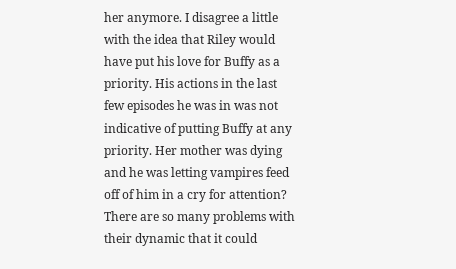her anymore. I disagree a little with the idea that Riley would have put his love for Buffy as a priority. His actions in the last few episodes he was in was not indicative of putting Buffy at any priority. Her mother was dying and he was letting vampires feed off of him in a cry for attention? There are so many problems with their dynamic that it could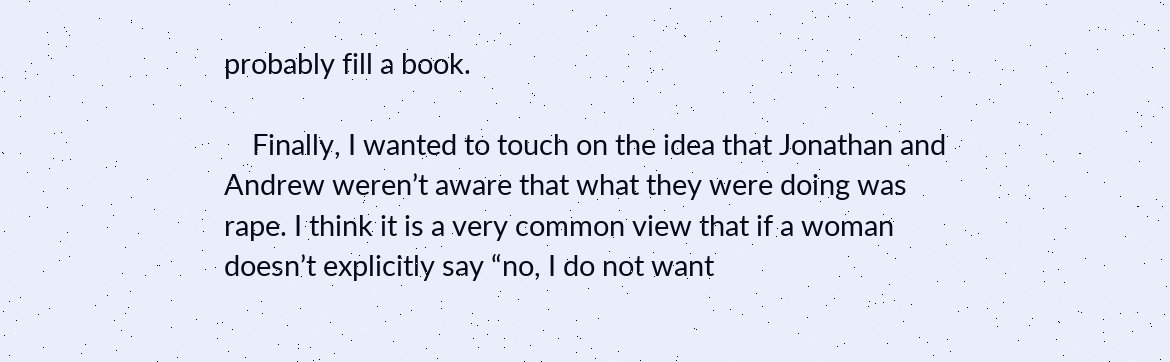probably fill a book.

    Finally, I wanted to touch on the idea that Jonathan and Andrew weren’t aware that what they were doing was rape. I think it is a very common view that if a woman doesn’t explicitly say “no, I do not want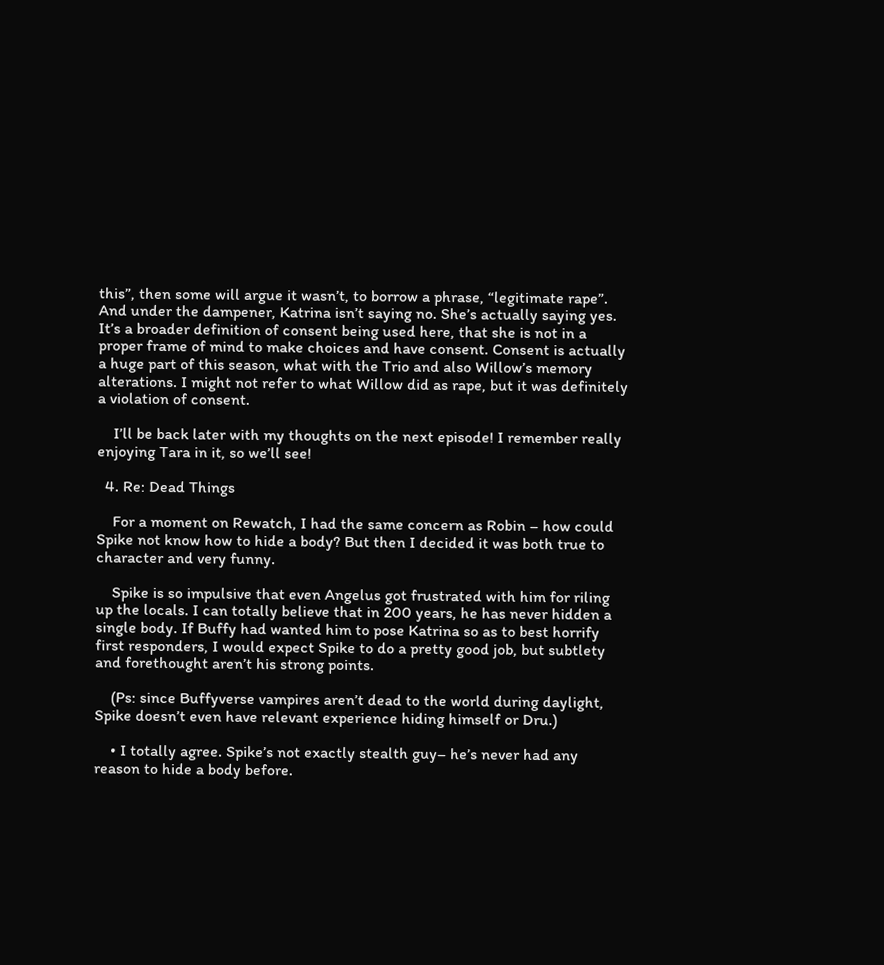this”, then some will argue it wasn’t, to borrow a phrase, “legitimate rape”. And under the dampener, Katrina isn’t saying no. She’s actually saying yes. It’s a broader definition of consent being used here, that she is not in a proper frame of mind to make choices and have consent. Consent is actually a huge part of this season, what with the Trio and also Willow’s memory alterations. I might not refer to what Willow did as rape, but it was definitely a violation of consent.

    I’ll be back later with my thoughts on the next episode! I remember really enjoying Tara in it, so we’ll see!

  4. Re: Dead Things

    For a moment on Rewatch, I had the same concern as Robin – how could Spike not know how to hide a body? But then I decided it was both true to character and very funny.

    Spike is so impulsive that even Angelus got frustrated with him for riling up the locals. I can totally believe that in 200 years, he has never hidden a single body. If Buffy had wanted him to pose Katrina so as to best horrify first responders, I would expect Spike to do a pretty good job, but subtlety and forethought aren’t his strong points.

    (Ps: since Buffyverse vampires aren’t dead to the world during daylight, Spike doesn’t even have relevant experience hiding himself or Dru.)

    • I totally agree. Spike’s not exactly stealth guy– he’s never had any reason to hide a body before.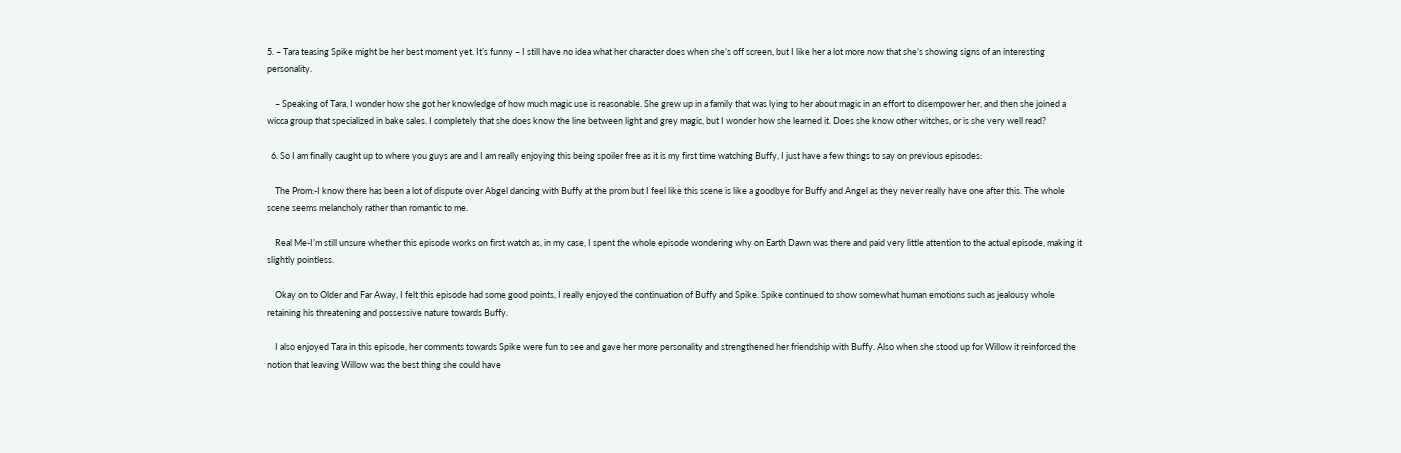5. – Tara teasing Spike might be her best moment yet. It’s funny – I still have no idea what her character does when she’s off screen, but I like her a lot more now that she’s showing signs of an interesting personality.

    – Speaking of Tara, I wonder how she got her knowledge of how much magic use is reasonable. She grew up in a family that was lying to her about magic in an effort to disempower her, and then she joined a wicca group that specialized in bake sales. I completely that she does know the line between light and grey magic, but I wonder how she learned it. Does she know other witches, or is she very well read?

  6. So I am finally caught up to where you guys are and I am really enjoying this being spoiler free as it is my first time watching Buffy, I just have a few things to say on previous episodes:

    The Prom:-I know there has been a lot of dispute over Abgel dancing with Buffy at the prom but I feel like this scene is like a goodbye for Buffy and Angel as they never really have one after this. The whole scene seems melancholy rather than romantic to me.

    Real Me-I’m still unsure whether this episode works on first watch as, in my case, I spent the whole episode wondering why on Earth Dawn was there and paid very little attention to the actual episode, making it slightly pointless.

    Okay on to Older and Far Away, I felt this episode had some good points, I really enjoyed the continuation of Buffy and Spike. Spike continued to show somewhat human emotions such as jealousy whole retaining his threatening and possessive nature towards Buffy.

    I also enjoyed Tara in this episode, her comments towards Spike were fun to see and gave her more personality and strengthened her friendship with Buffy. Also when she stood up for Willow it reinforced the notion that leaving Willow was the best thing she could have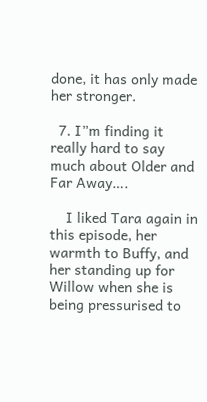done, it has only made her stronger.

  7. I”m finding it really hard to say much about Older and Far Away….

    I liked Tara again in this episode, her warmth to Buffy, and her standing up for Willow when she is being pressurised to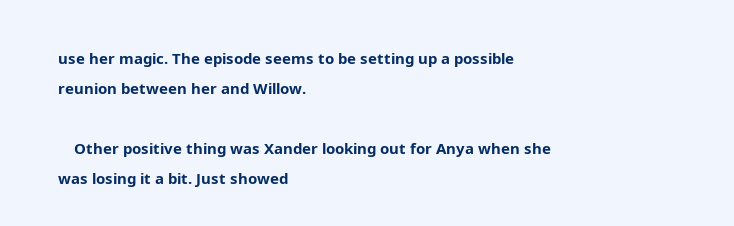use her magic. The episode seems to be setting up a possible reunion between her and Willow.

    Other positive thing was Xander looking out for Anya when she was losing it a bit. Just showed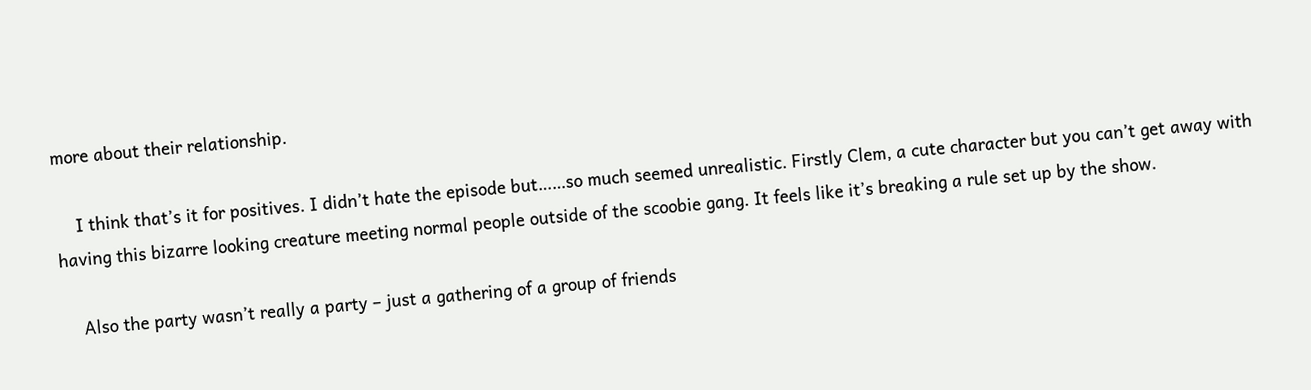more about their relationship.

    I think that’s it for positives. I didn’t hate the episode but……so much seemed unrealistic. Firstly Clem, a cute character but you can’t get away with having this bizarre looking creature meeting normal people outside of the scoobie gang. It feels like it’s breaking a rule set up by the show.

    Also the party wasn’t really a party – just a gathering of a group of friends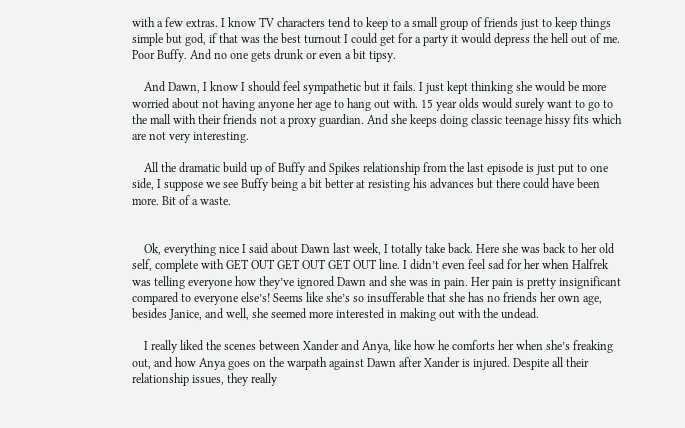with a few extras. I know TV characters tend to keep to a small group of friends just to keep things simple but god, if that was the best turnout I could get for a party it would depress the hell out of me. Poor Buffy. And no one gets drunk or even a bit tipsy.

    And Dawn, I know I should feel sympathetic but it fails. I just kept thinking she would be more worried about not having anyone her age to hang out with. 15 year olds would surely want to go to the mall with their friends not a proxy guardian. And she keeps doing classic teenage hissy fits which are not very interesting.

    All the dramatic build up of Buffy and Spikes relationship from the last episode is just put to one side, I suppose we see Buffy being a bit better at resisting his advances but there could have been more. Bit of a waste.


    Ok, everything nice I said about Dawn last week, I totally take back. Here she was back to her old self, complete with GET OUT GET OUT GET OUT line. I didn’t even feel sad for her when Halfrek was telling everyone how they’ve ignored Dawn and she was in pain. Her pain is pretty insignificant compared to everyone else’s! Seems like she’s so insufferable that she has no friends her own age, besides Janice, and well, she seemed more interested in making out with the undead.

    I really liked the scenes between Xander and Anya, like how he comforts her when she’s freaking out, and how Anya goes on the warpath against Dawn after Xander is injured. Despite all their relationship issues, they really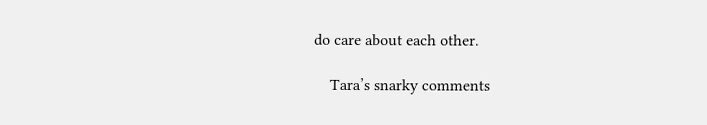do care about each other.

    Tara’s snarky comments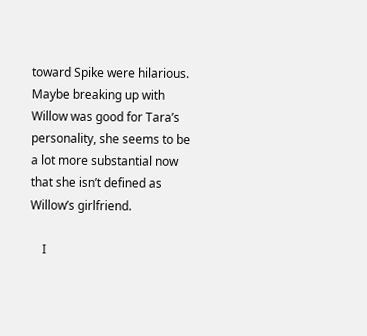toward Spike were hilarious. Maybe breaking up with Willow was good for Tara’s personality, she seems to be a lot more substantial now that she isn’t defined as Willow’s girlfriend.

    I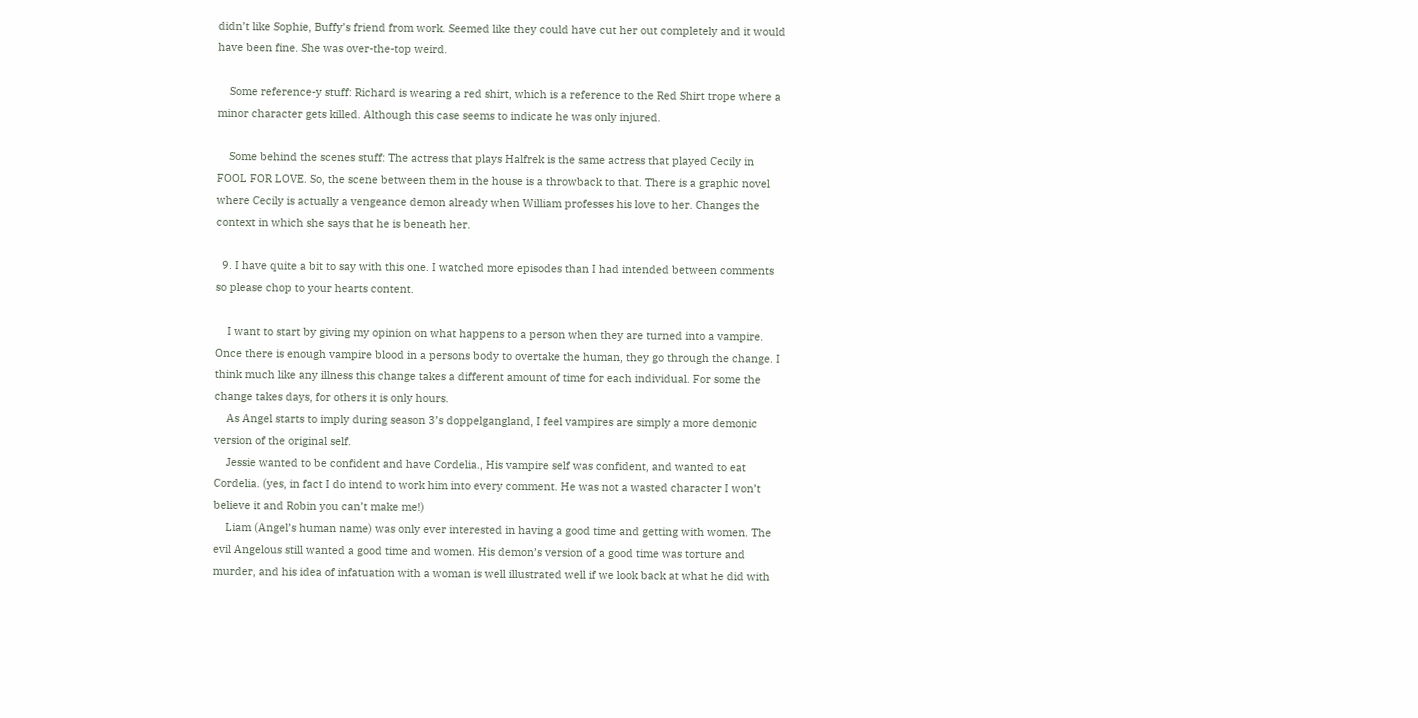didn’t like Sophie, Buffy’s friend from work. Seemed like they could have cut her out completely and it would have been fine. She was over-the-top weird.

    Some reference-y stuff: Richard is wearing a red shirt, which is a reference to the Red Shirt trope where a minor character gets killed. Although this case seems to indicate he was only injured.

    Some behind the scenes stuff: The actress that plays Halfrek is the same actress that played Cecily in FOOL FOR LOVE. So, the scene between them in the house is a throwback to that. There is a graphic novel where Cecily is actually a vengeance demon already when William professes his love to her. Changes the context in which she says that he is beneath her.

  9. I have quite a bit to say with this one. I watched more episodes than I had intended between comments so please chop to your hearts content.

    I want to start by giving my opinion on what happens to a person when they are turned into a vampire. Once there is enough vampire blood in a persons body to overtake the human, they go through the change. I think much like any illness this change takes a different amount of time for each individual. For some the change takes days, for others it is only hours.
    As Angel starts to imply during season 3’s doppelgangland, I feel vampires are simply a more demonic version of the original self.
    Jessie wanted to be confident and have Cordelia., His vampire self was confident, and wanted to eat Cordelia. (yes, in fact I do intend to work him into every comment. He was not a wasted character I won’t believe it and Robin you can’t make me!)
    Liam (Angel’s human name) was only ever interested in having a good time and getting with women. The evil Angelous still wanted a good time and women. His demon’s version of a good time was torture and murder, and his idea of infatuation with a woman is well illustrated well if we look back at what he did with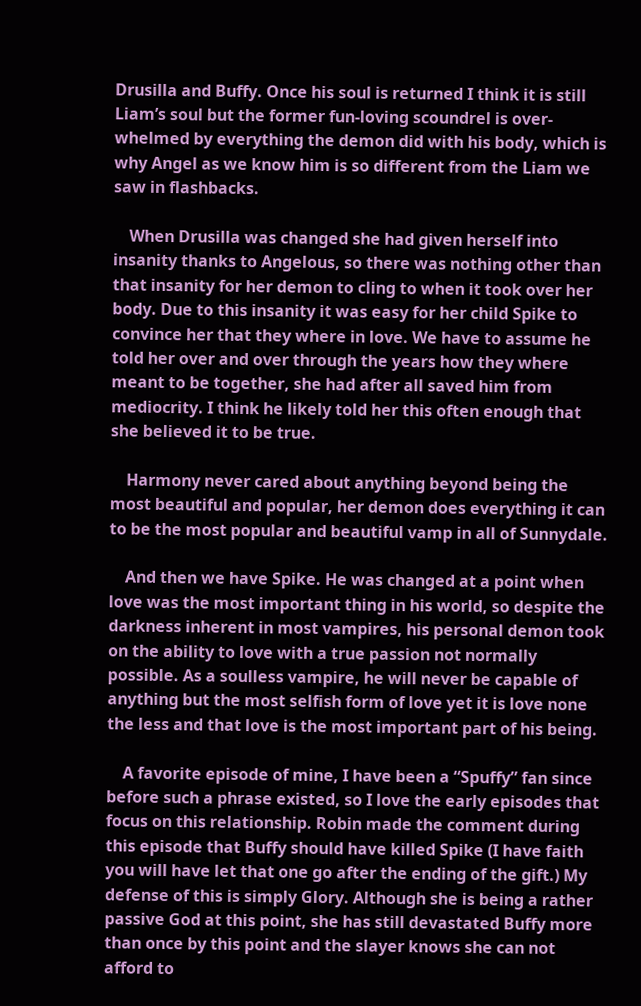Drusilla and Buffy. Once his soul is returned I think it is still Liam’s soul but the former fun-loving scoundrel is over-whelmed by everything the demon did with his body, which is why Angel as we know him is so different from the Liam we saw in flashbacks.

    When Drusilla was changed she had given herself into insanity thanks to Angelous, so there was nothing other than that insanity for her demon to cling to when it took over her body. Due to this insanity it was easy for her child Spike to convince her that they where in love. We have to assume he told her over and over through the years how they where meant to be together, she had after all saved him from mediocrity. I think he likely told her this often enough that she believed it to be true.

    Harmony never cared about anything beyond being the most beautiful and popular, her demon does everything it can to be the most popular and beautiful vamp in all of Sunnydale.

    And then we have Spike. He was changed at a point when love was the most important thing in his world, so despite the darkness inherent in most vampires, his personal demon took on the ability to love with a true passion not normally possible. As a soulless vampire, he will never be capable of anything but the most selfish form of love yet it is love none the less and that love is the most important part of his being.

    A favorite episode of mine, I have been a “Spuffy” fan since before such a phrase existed, so I love the early episodes that focus on this relationship. Robin made the comment during this episode that Buffy should have killed Spike (I have faith you will have let that one go after the ending of the gift.) My defense of this is simply Glory. Although she is being a rather passive God at this point, she has still devastated Buffy more than once by this point and the slayer knows she can not afford to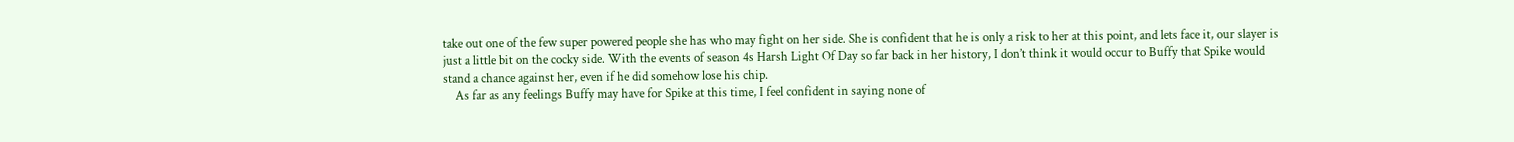take out one of the few super powered people she has who may fight on her side. She is confident that he is only a risk to her at this point, and lets face it, our slayer is just a little bit on the cocky side. With the events of season 4s Harsh Light Of Day so far back in her history, I don’t think it would occur to Buffy that Spike would stand a chance against her, even if he did somehow lose his chip.
    As far as any feelings Buffy may have for Spike at this time, I feel confident in saying none of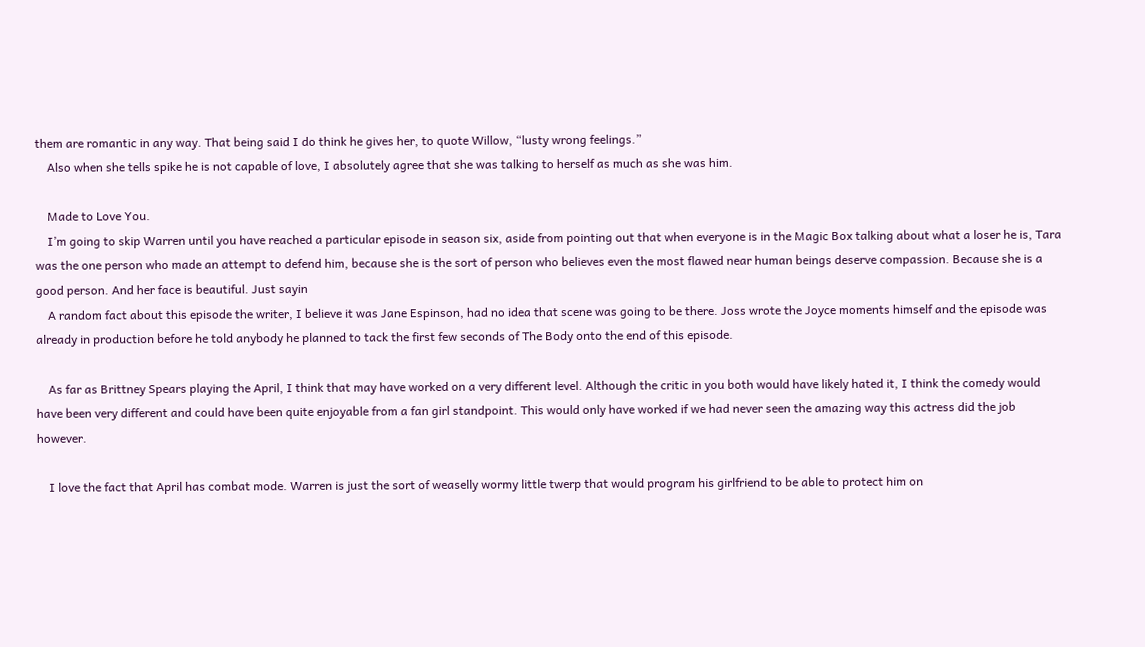them are romantic in any way. That being said I do think he gives her, to quote Willow, “lusty wrong feelings.”
    Also when she tells spike he is not capable of love, I absolutely agree that she was talking to herself as much as she was him.

    Made to Love You.
    I’m going to skip Warren until you have reached a particular episode in season six, aside from pointing out that when everyone is in the Magic Box talking about what a loser he is, Tara was the one person who made an attempt to defend him, because she is the sort of person who believes even the most flawed near human beings deserve compassion. Because she is a good person. And her face is beautiful. Just sayin
    A random fact about this episode the writer, I believe it was Jane Espinson, had no idea that scene was going to be there. Joss wrote the Joyce moments himself and the episode was already in production before he told anybody he planned to tack the first few seconds of The Body onto the end of this episode.

    As far as Brittney Spears playing the April, I think that may have worked on a very different level. Although the critic in you both would have likely hated it, I think the comedy would have been very different and could have been quite enjoyable from a fan girl standpoint. This would only have worked if we had never seen the amazing way this actress did the job however.

    I love the fact that April has combat mode. Warren is just the sort of weaselly wormy little twerp that would program his girlfriend to be able to protect him on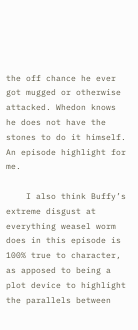the off chance he ever got mugged or otherwise attacked. Whedon knows he does not have the stones to do it himself. An episode highlight for me.

    I also think Buffy’s extreme disgust at everything weasel worm does in this episode is 100% true to character, as apposed to being a plot device to highlight the parallels between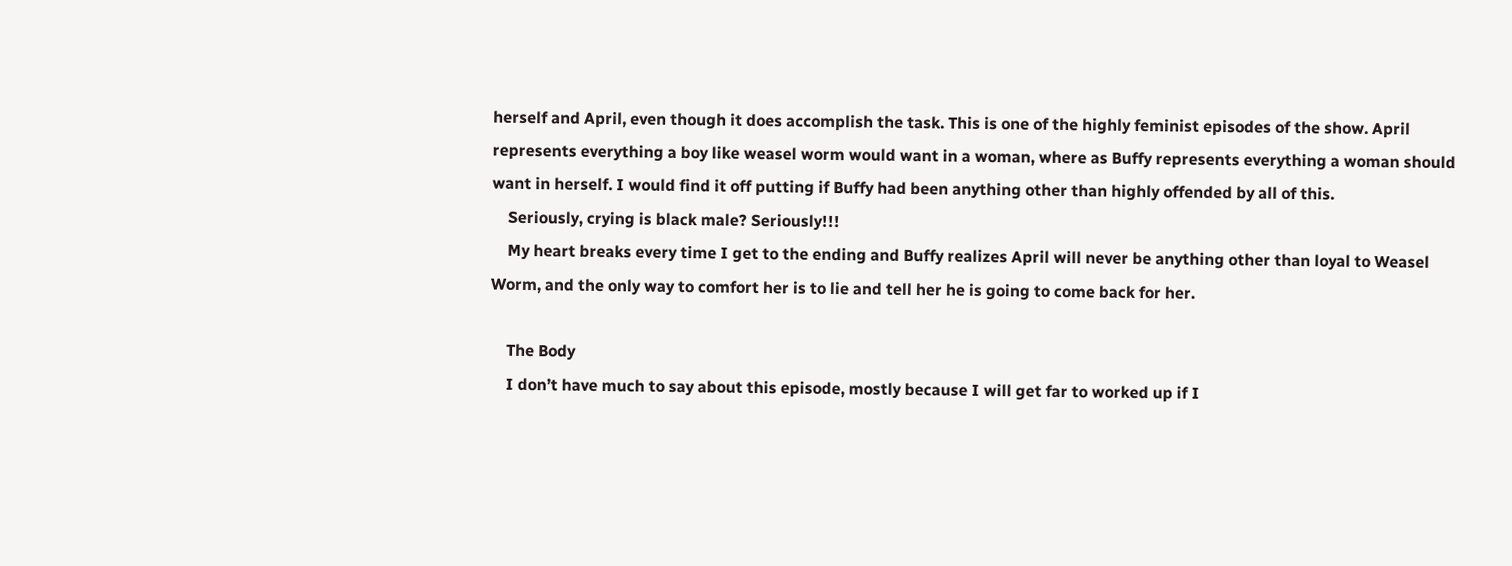herself and April, even though it does accomplish the task. This is one of the highly feminist episodes of the show. April represents everything a boy like weasel worm would want in a woman, where as Buffy represents everything a woman should want in herself. I would find it off putting if Buffy had been anything other than highly offended by all of this.
    Seriously, crying is black male? Seriously!!!
    My heart breaks every time I get to the ending and Buffy realizes April will never be anything other than loyal to Weasel Worm, and the only way to comfort her is to lie and tell her he is going to come back for her.

    The Body
    I don’t have much to say about this episode, mostly because I will get far to worked up if I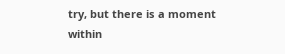try, but there is a moment within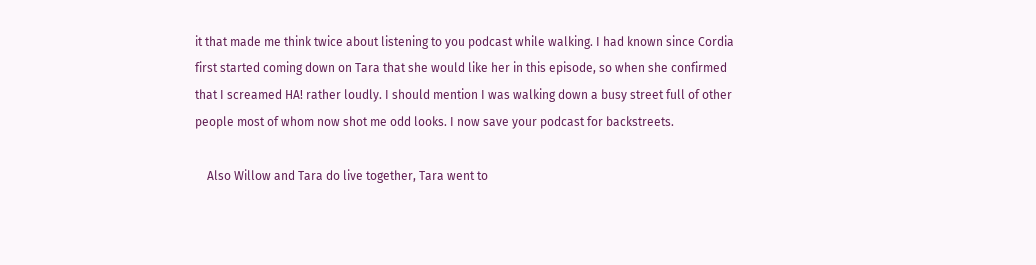it that made me think twice about listening to you podcast while walking. I had known since Cordia first started coming down on Tara that she would like her in this episode, so when she confirmed that I screamed HA! rather loudly. I should mention I was walking down a busy street full of other people most of whom now shot me odd looks. I now save your podcast for backstreets.

    Also Willow and Tara do live together, Tara went to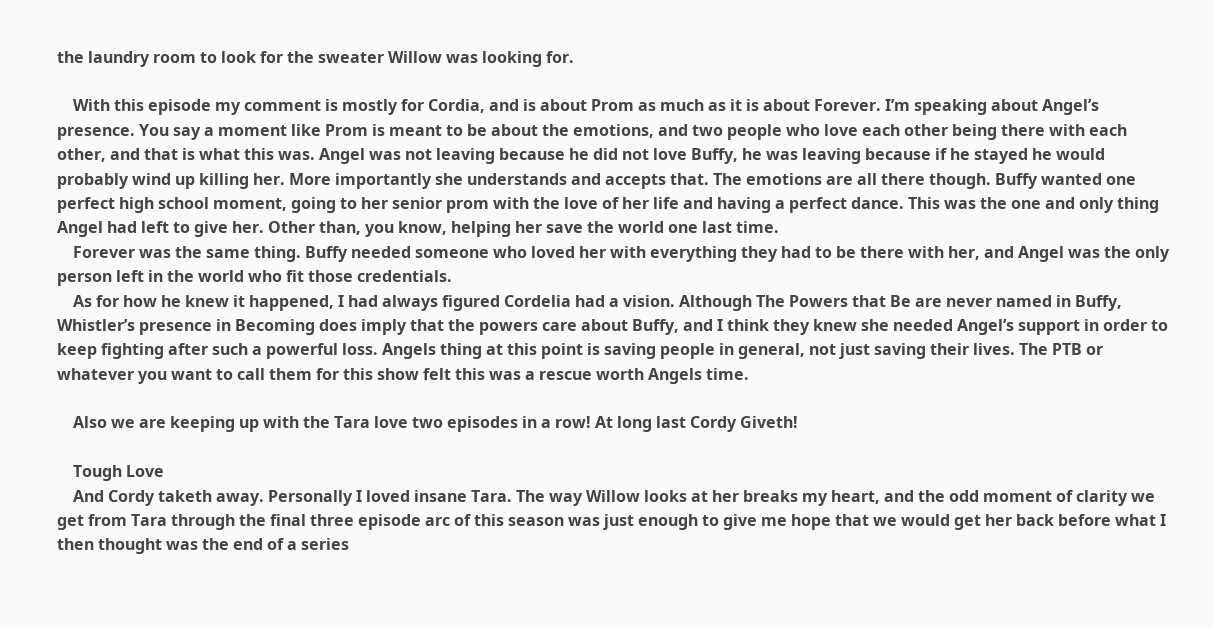the laundry room to look for the sweater Willow was looking for.

    With this episode my comment is mostly for Cordia, and is about Prom as much as it is about Forever. I’m speaking about Angel’s presence. You say a moment like Prom is meant to be about the emotions, and two people who love each other being there with each other, and that is what this was. Angel was not leaving because he did not love Buffy, he was leaving because if he stayed he would probably wind up killing her. More importantly she understands and accepts that. The emotions are all there though. Buffy wanted one perfect high school moment, going to her senior prom with the love of her life and having a perfect dance. This was the one and only thing Angel had left to give her. Other than, you know, helping her save the world one last time.
    Forever was the same thing. Buffy needed someone who loved her with everything they had to be there with her, and Angel was the only person left in the world who fit those credentials.
    As for how he knew it happened, I had always figured Cordelia had a vision. Although The Powers that Be are never named in Buffy, Whistler’s presence in Becoming does imply that the powers care about Buffy, and I think they knew she needed Angel’s support in order to keep fighting after such a powerful loss. Angels thing at this point is saving people in general, not just saving their lives. The PTB or whatever you want to call them for this show felt this was a rescue worth Angels time.

    Also we are keeping up with the Tara love two episodes in a row! At long last Cordy Giveth!

    Tough Love
    And Cordy taketh away. Personally I loved insane Tara. The way Willow looks at her breaks my heart, and the odd moment of clarity we get from Tara through the final three episode arc of this season was just enough to give me hope that we would get her back before what I then thought was the end of a series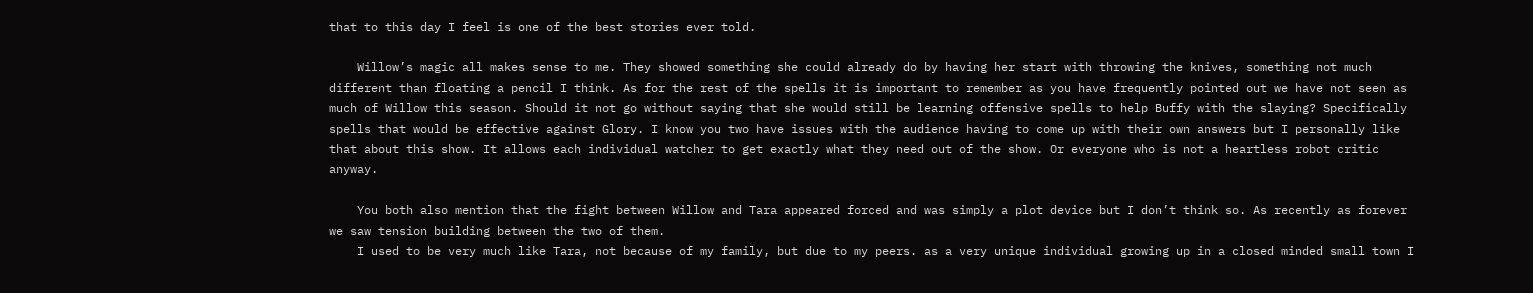that to this day I feel is one of the best stories ever told.

    Willow’s magic all makes sense to me. They showed something she could already do by having her start with throwing the knives, something not much different than floating a pencil I think. As for the rest of the spells it is important to remember as you have frequently pointed out we have not seen as much of Willow this season. Should it not go without saying that she would still be learning offensive spells to help Buffy with the slaying? Specifically spells that would be effective against Glory. I know you two have issues with the audience having to come up with their own answers but I personally like that about this show. It allows each individual watcher to get exactly what they need out of the show. Or everyone who is not a heartless robot critic anyway.

    You both also mention that the fight between Willow and Tara appeared forced and was simply a plot device but I don’t think so. As recently as forever we saw tension building between the two of them.
    I used to be very much like Tara, not because of my family, but due to my peers. as a very unique individual growing up in a closed minded small town I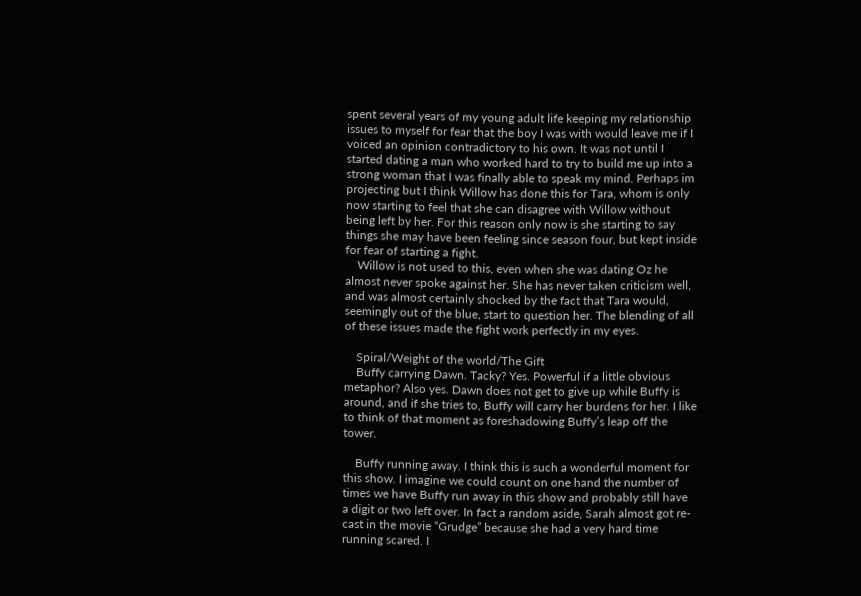spent several years of my young adult life keeping my relationship issues to myself for fear that the boy I was with would leave me if I voiced an opinion contradictory to his own. It was not until I started dating a man who worked hard to try to build me up into a strong woman that I was finally able to speak my mind. Perhaps im projecting but I think Willow has done this for Tara, whom is only now starting to feel that she can disagree with Willow without being left by her. For this reason only now is she starting to say things she may have been feeling since season four, but kept inside for fear of starting a fight.
    Willow is not used to this, even when she was dating Oz he almost never spoke against her. She has never taken criticism well, and was almost certainly shocked by the fact that Tara would, seemingly out of the blue, start to question her. The blending of all of these issues made the fight work perfectly in my eyes.

    Spiral/Weight of the world/The Gift
    Buffy carrying Dawn. Tacky? Yes. Powerful if a little obvious metaphor? Also yes. Dawn does not get to give up while Buffy is around, and if she tries to, Buffy will carry her burdens for her. I like to think of that moment as foreshadowing Buffy’s leap off the tower.

    Buffy running away. I think this is such a wonderful moment for this show. I imagine we could count on one hand the number of times we have Buffy run away in this show and probably still have a digit or two left over. In fact a random aside, Sarah almost got re-cast in the movie “Grudge” because she had a very hard time running scared. I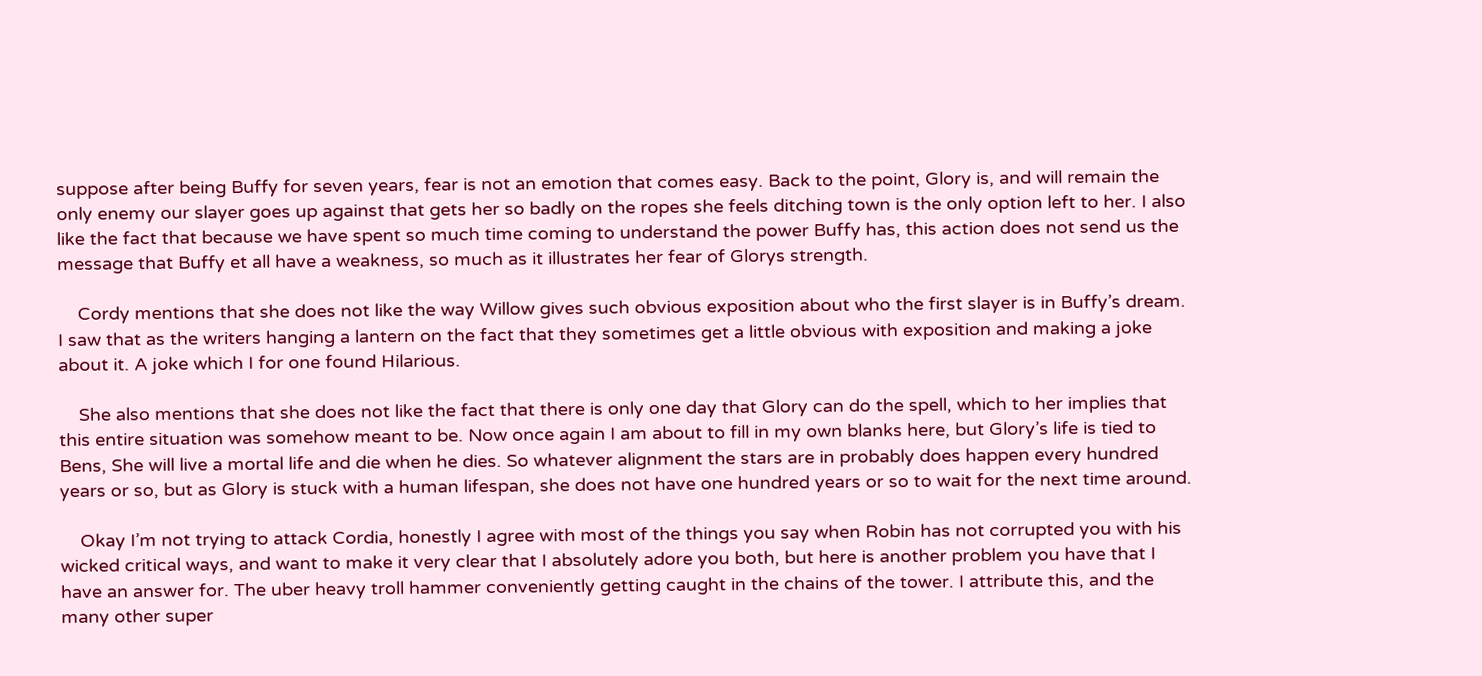suppose after being Buffy for seven years, fear is not an emotion that comes easy. Back to the point, Glory is, and will remain the only enemy our slayer goes up against that gets her so badly on the ropes she feels ditching town is the only option left to her. I also like the fact that because we have spent so much time coming to understand the power Buffy has, this action does not send us the message that Buffy et all have a weakness, so much as it illustrates her fear of Glorys strength.

    Cordy mentions that she does not like the way Willow gives such obvious exposition about who the first slayer is in Buffy’s dream. I saw that as the writers hanging a lantern on the fact that they sometimes get a little obvious with exposition and making a joke about it. A joke which I for one found Hilarious.

    She also mentions that she does not like the fact that there is only one day that Glory can do the spell, which to her implies that this entire situation was somehow meant to be. Now once again I am about to fill in my own blanks here, but Glory’s life is tied to Bens, She will live a mortal life and die when he dies. So whatever alignment the stars are in probably does happen every hundred years or so, but as Glory is stuck with a human lifespan, she does not have one hundred years or so to wait for the next time around.

    Okay I’m not trying to attack Cordia, honestly I agree with most of the things you say when Robin has not corrupted you with his wicked critical ways, and want to make it very clear that I absolutely adore you both, but here is another problem you have that I have an answer for. The uber heavy troll hammer conveniently getting caught in the chains of the tower. I attribute this, and the many other super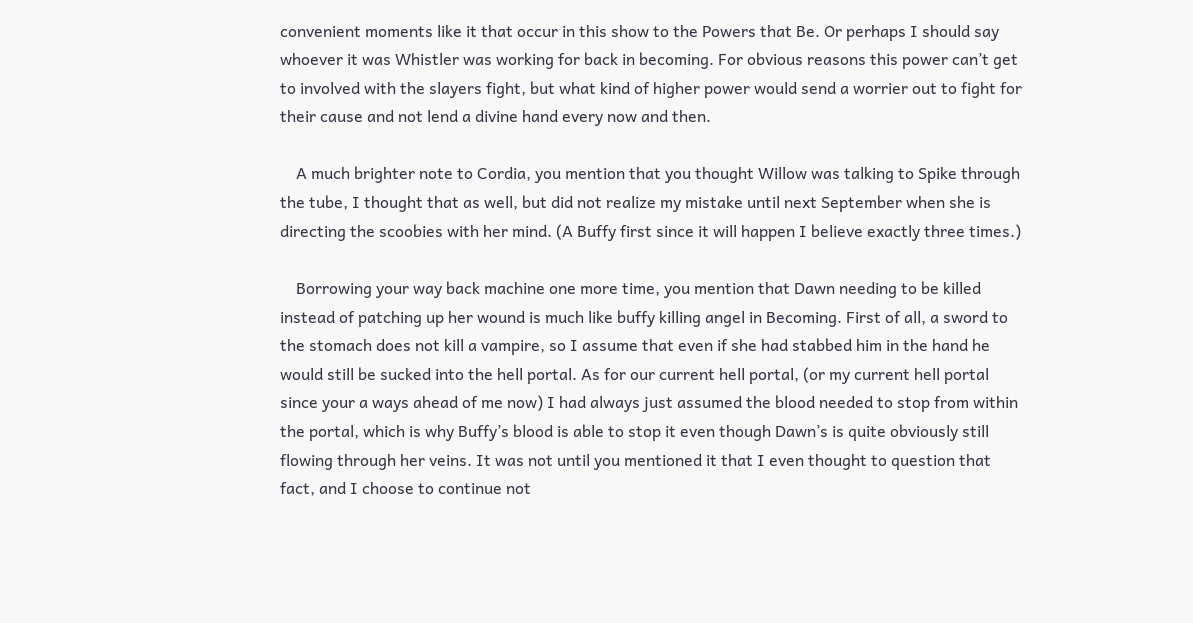convenient moments like it that occur in this show to the Powers that Be. Or perhaps I should say whoever it was Whistler was working for back in becoming. For obvious reasons this power can’t get to involved with the slayers fight, but what kind of higher power would send a worrier out to fight for their cause and not lend a divine hand every now and then.

    A much brighter note to Cordia, you mention that you thought Willow was talking to Spike through the tube, I thought that as well, but did not realize my mistake until next September when she is directing the scoobies with her mind. (A Buffy first since it will happen I believe exactly three times.)

    Borrowing your way back machine one more time, you mention that Dawn needing to be killed instead of patching up her wound is much like buffy killing angel in Becoming. First of all, a sword to the stomach does not kill a vampire, so I assume that even if she had stabbed him in the hand he would still be sucked into the hell portal. As for our current hell portal, (or my current hell portal since your a ways ahead of me now) I had always just assumed the blood needed to stop from within the portal, which is why Buffy’s blood is able to stop it even though Dawn’s is quite obviously still flowing through her veins. It was not until you mentioned it that I even thought to question that fact, and I choose to continue not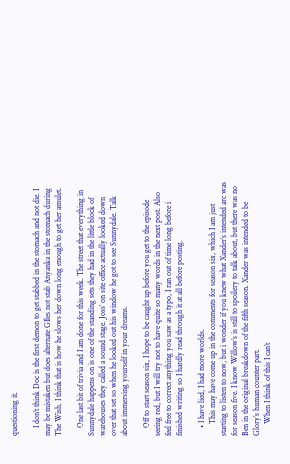questioning it.

    I don’t think Doc is the first demon to get stabbed in the stomach and not die. I may be mistaken but does alternate GIles not stab Anyanka in the stomach during The Wish. I think that is how he slows her down long enough to get her amulet.

    One last bit of trivia and I am done for this week. The street that everything in Sunnydale happens on is one of the standing sets they had in the little block of warehouses they called a sound stage. Joss’ on site office actually looked down over that set so when he looked out his window he got to see Sunnydale. Talk about immersing yourself in your dreams.

    Off to start season six, I hope to be caught up before you get to the episode seeing red, but I will try not to have quite so many words in the next post. Also feel free to correct anything you saw as a typo, I ran out of time long before i finished writing so I hardly read through it at all before posting.

    • I have lied, I had more worlds.
      This may have come up in the comments for season six, which I am just starting to listen to now, but i wonder if you knew what Xander’s intended arc was for season five. I know Willow’s is still to spoilery to talk about, but there was no Ben in the original breakdown of the fifth season. Xander was intended to be Glory’s human counter part.
      When I think of this I can’t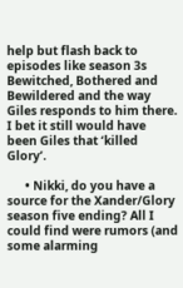help but flash back to episodes like season 3s Bewitched, Bothered and Bewildered and the way Giles responds to him there. I bet it still would have been Giles that ‘killed Glory’.

      • Nikki, do you have a source for the Xander/Glory season five ending? All I could find were rumors (and some alarming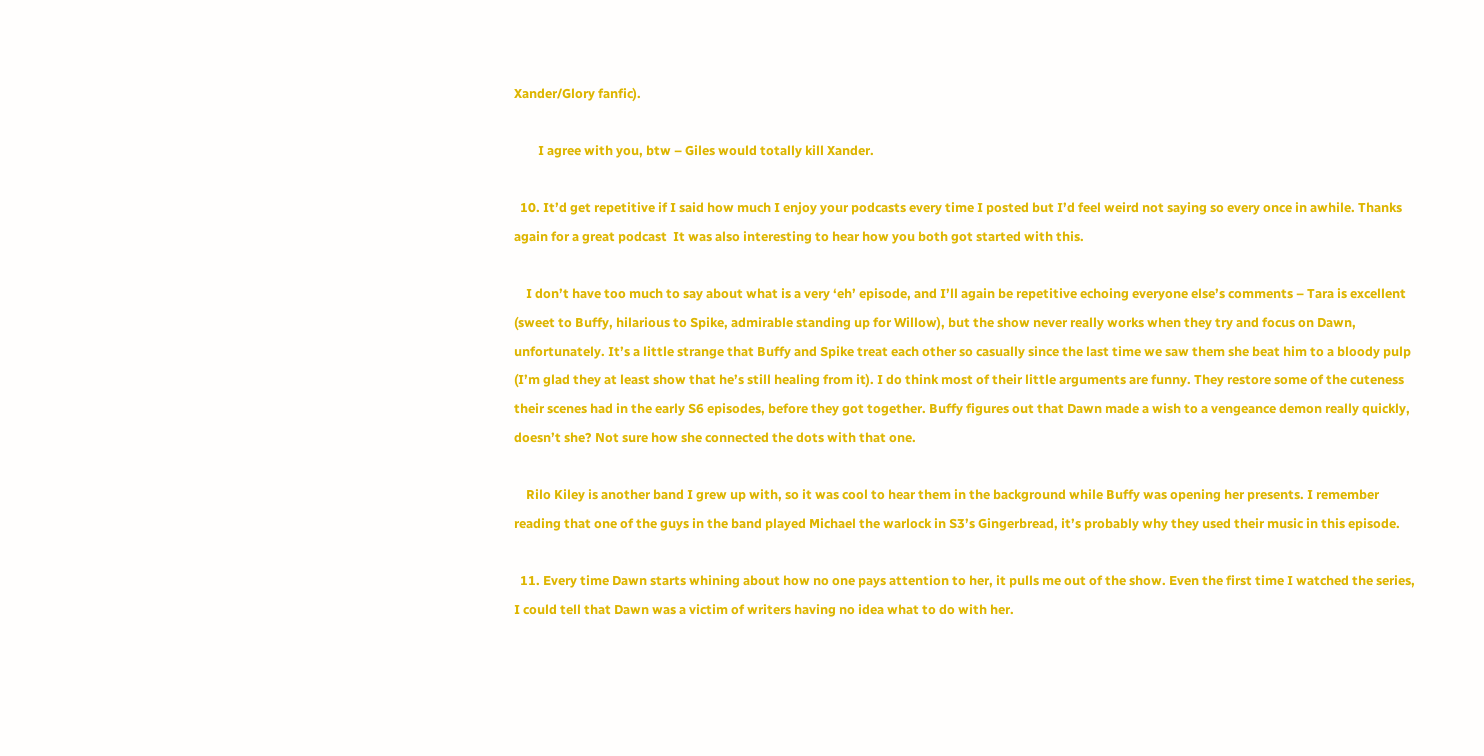Xander/Glory fanfic).

        I agree with you, btw – Giles would totally kill Xander.

  10. It’d get repetitive if I said how much I enjoy your podcasts every time I posted but I’d feel weird not saying so every once in awhile. Thanks again for a great podcast  It was also interesting to hear how you both got started with this.

    I don’t have too much to say about what is a very ‘eh’ episode, and I’ll again be repetitive echoing everyone else’s comments – Tara is excellent (sweet to Buffy, hilarious to Spike, admirable standing up for Willow), but the show never really works when they try and focus on Dawn, unfortunately. It’s a little strange that Buffy and Spike treat each other so casually since the last time we saw them she beat him to a bloody pulp (I’m glad they at least show that he’s still healing from it). I do think most of their little arguments are funny. They restore some of the cuteness their scenes had in the early S6 episodes, before they got together. Buffy figures out that Dawn made a wish to a vengeance demon really quickly, doesn’t she? Not sure how she connected the dots with that one.

    Rilo Kiley is another band I grew up with, so it was cool to hear them in the background while Buffy was opening her presents. I remember reading that one of the guys in the band played Michael the warlock in S3’s Gingerbread, it’s probably why they used their music in this episode.

  11. Every time Dawn starts whining about how no one pays attention to her, it pulls me out of the show. Even the first time I watched the series, I could tell that Dawn was a victim of writers having no idea what to do with her.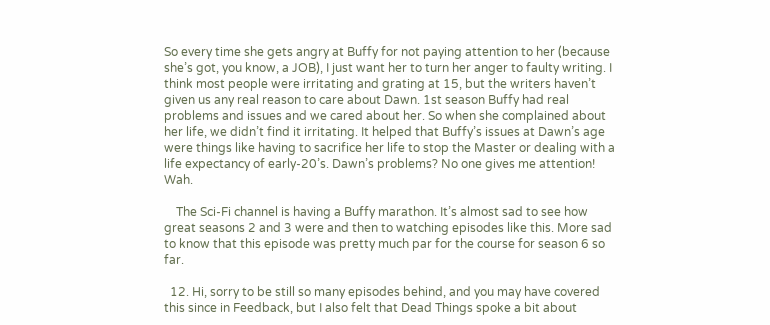So every time she gets angry at Buffy for not paying attention to her (because she’s got, you know, a JOB), I just want her to turn her anger to faulty writing. I think most people were irritating and grating at 15, but the writers haven’t given us any real reason to care about Dawn. 1st season Buffy had real problems and issues and we cared about her. So when she complained about her life, we didn’t find it irritating. It helped that Buffy’s issues at Dawn’s age were things like having to sacrifice her life to stop the Master or dealing with a life expectancy of early-20’s. Dawn’s problems? No one gives me attention! Wah.

    The Sci-Fi channel is having a Buffy marathon. It’s almost sad to see how great seasons 2 and 3 were and then to watching episodes like this. More sad to know that this episode was pretty much par for the course for season 6 so far.

  12. Hi, sorry to be still so many episodes behind, and you may have covered this since in Feedback, but I also felt that Dead Things spoke a bit about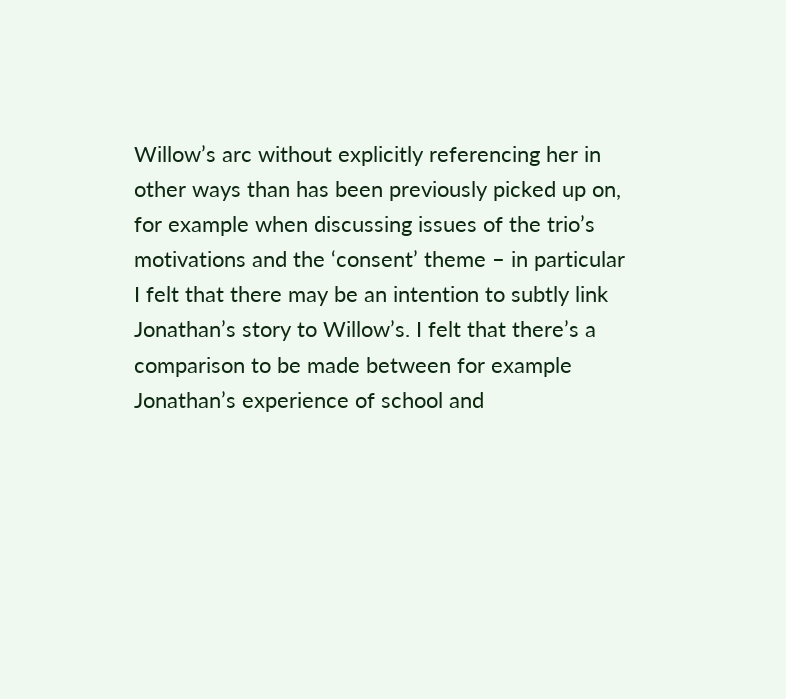Willow’s arc without explicitly referencing her in other ways than has been previously picked up on, for example when discussing issues of the trio’s motivations and the ‘consent’ theme – in particular I felt that there may be an intention to subtly link Jonathan’s story to Willow’s. I felt that there’s a comparison to be made between for example Jonathan’s experience of school and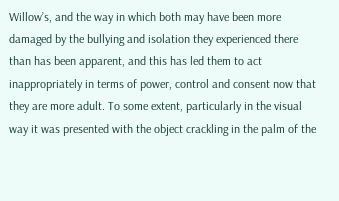Willow’s, and the way in which both may have been more damaged by the bullying and isolation they experienced there than has been apparent, and this has led them to act inappropriately in terms of power, control and consent now that they are more adult. To some extent, particularly in the visual way it was presented with the object crackling in the palm of the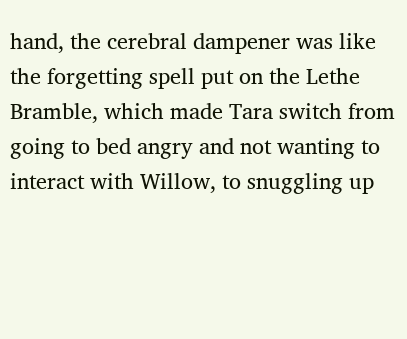hand, the cerebral dampener was like the forgetting spell put on the Lethe Bramble, which made Tara switch from going to bed angry and not wanting to interact with Willow, to snuggling up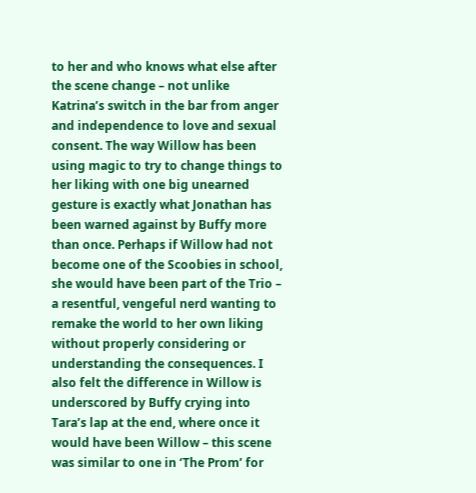to her and who knows what else after the scene change – not unlike Katrina’s switch in the bar from anger and independence to love and sexual consent. The way Willow has been using magic to try to change things to her liking with one big unearned gesture is exactly what Jonathan has been warned against by Buffy more than once. Perhaps if Willow had not become one of the Scoobies in school, she would have been part of the Trio – a resentful, vengeful nerd wanting to remake the world to her own liking without properly considering or understanding the consequences. I also felt the difference in Willow is underscored by Buffy crying into Tara’s lap at the end, where once it would have been Willow – this scene was similar to one in ‘The Prom’ for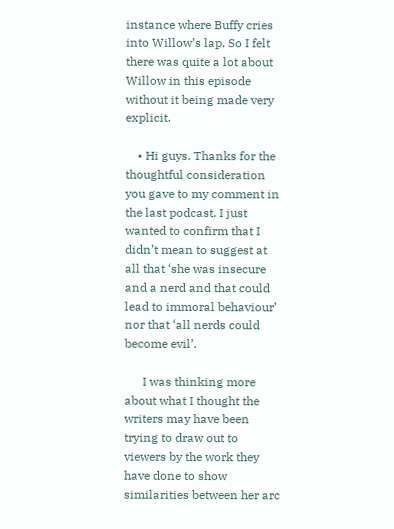instance where Buffy cries into Willow’s lap. So I felt there was quite a lot about Willow in this episode without it being made very explicit.

    • Hi guys. Thanks for the thoughtful consideration you gave to my comment in the last podcast. I just wanted to confirm that I didn’t mean to suggest at all that ‘she was insecure and a nerd and that could lead to immoral behaviour’ nor that ‘all nerds could become evil’.

      I was thinking more about what I thought the writers may have been trying to draw out to viewers by the work they have done to show similarities between her arc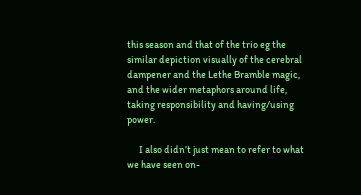this season and that of the trio eg the similar depiction visually of the cerebral dampener and the Lethe Bramble magic, and the wider metaphors around life, taking responsibility and having/using power.

      I also didn’t just mean to refer to what we have seen on-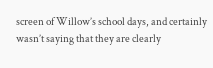screen of Willow’s school days, and certainly wasn’t saying that they are clearly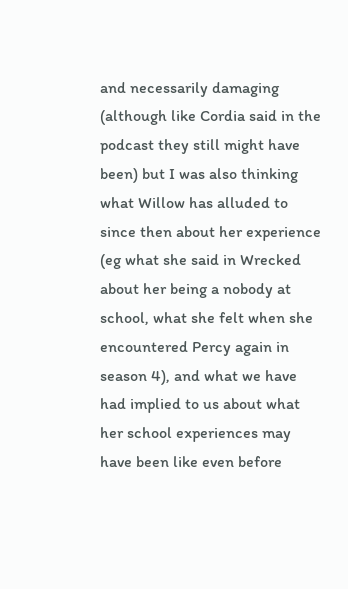and necessarily damaging (although like Cordia said in the podcast they still might have been) but I was also thinking what Willow has alluded to since then about her experience (eg what she said in Wrecked about her being a nobody at school, what she felt when she encountered Percy again in season 4), and what we have had implied to us about what her school experiences may have been like even before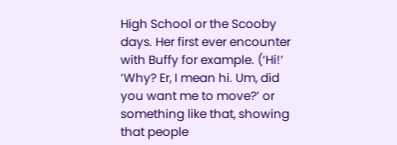High School or the Scooby days. Her first ever encounter with Buffy for example. (‘Hi!’ ‘Why? Er, I mean hi. Um, did you want me to move?’ or something like that, showing that people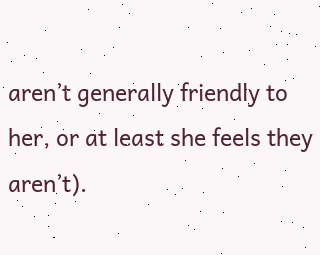aren’t generally friendly to her, or at least she feels they aren’t).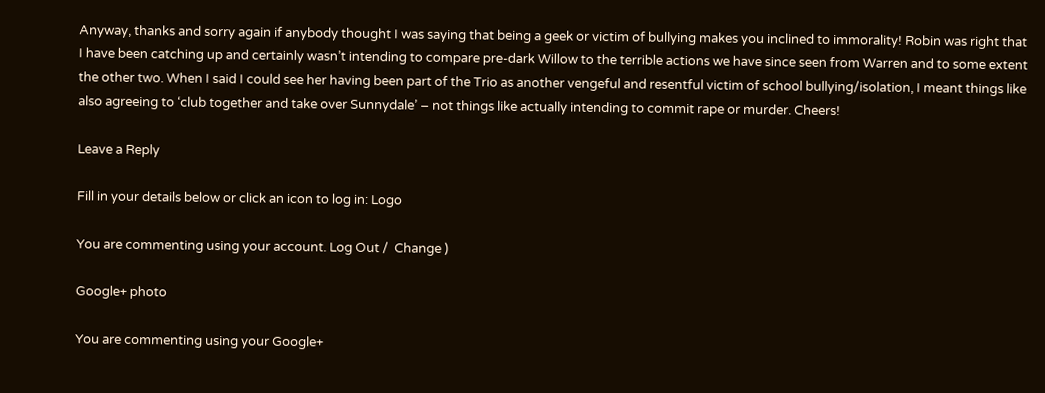Anyway, thanks and sorry again if anybody thought I was saying that being a geek or victim of bullying makes you inclined to immorality! Robin was right that I have been catching up and certainly wasn’t intending to compare pre-dark Willow to the terrible actions we have since seen from Warren and to some extent the other two. When I said I could see her having been part of the Trio as another vengeful and resentful victim of school bullying/isolation, I meant things like also agreeing to ‘club together and take over Sunnydale’ – not things like actually intending to commit rape or murder. Cheers!

Leave a Reply

Fill in your details below or click an icon to log in: Logo

You are commenting using your account. Log Out /  Change )

Google+ photo

You are commenting using your Google+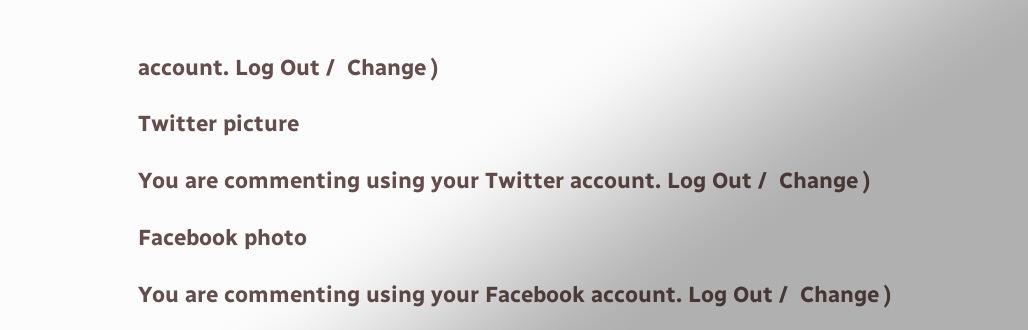account. Log Out /  Change )

Twitter picture

You are commenting using your Twitter account. Log Out /  Change )

Facebook photo

You are commenting using your Facebook account. Log Out /  Change )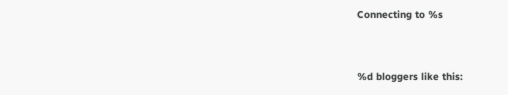Connecting to %s


%d bloggers like this: